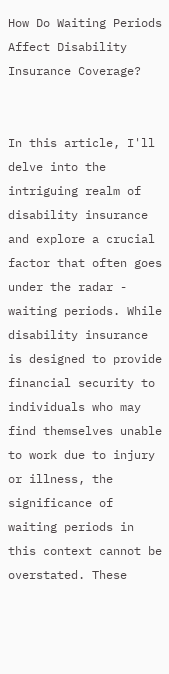How Do Waiting Periods Affect Disability Insurance Coverage?


In this article, I'll delve into the intriguing realm of disability insurance and explore a crucial factor that often goes under the radar - waiting periods. While disability insurance is designed to provide financial security to individuals who may find themselves unable to work due to injury or illness, the significance of waiting periods in this context cannot be overstated. These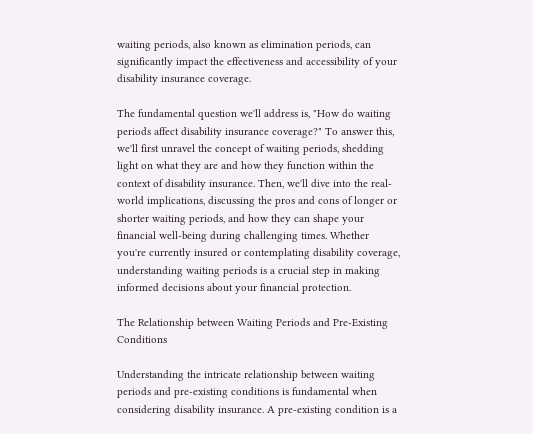waiting periods, also known as elimination periods, can significantly impact the effectiveness and accessibility of your disability insurance coverage.

The fundamental question we'll address is, "How do waiting periods affect disability insurance coverage?" To answer this, we'll first unravel the concept of waiting periods, shedding light on what they are and how they function within the context of disability insurance. Then, we'll dive into the real-world implications, discussing the pros and cons of longer or shorter waiting periods, and how they can shape your financial well-being during challenging times. Whether you're currently insured or contemplating disability coverage, understanding waiting periods is a crucial step in making informed decisions about your financial protection.

The Relationship between Waiting Periods and Pre-Existing Conditions

Understanding the intricate relationship between waiting periods and pre-existing conditions is fundamental when considering disability insurance. A pre-existing condition is a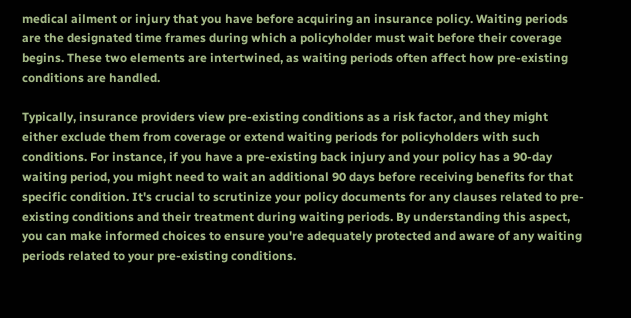medical ailment or injury that you have before acquiring an insurance policy. Waiting periods are the designated time frames during which a policyholder must wait before their coverage begins. These two elements are intertwined, as waiting periods often affect how pre-existing conditions are handled.

Typically, insurance providers view pre-existing conditions as a risk factor, and they might either exclude them from coverage or extend waiting periods for policyholders with such conditions. For instance, if you have a pre-existing back injury and your policy has a 90-day waiting period, you might need to wait an additional 90 days before receiving benefits for that specific condition. It's crucial to scrutinize your policy documents for any clauses related to pre-existing conditions and their treatment during waiting periods. By understanding this aspect, you can make informed choices to ensure you're adequately protected and aware of any waiting periods related to your pre-existing conditions.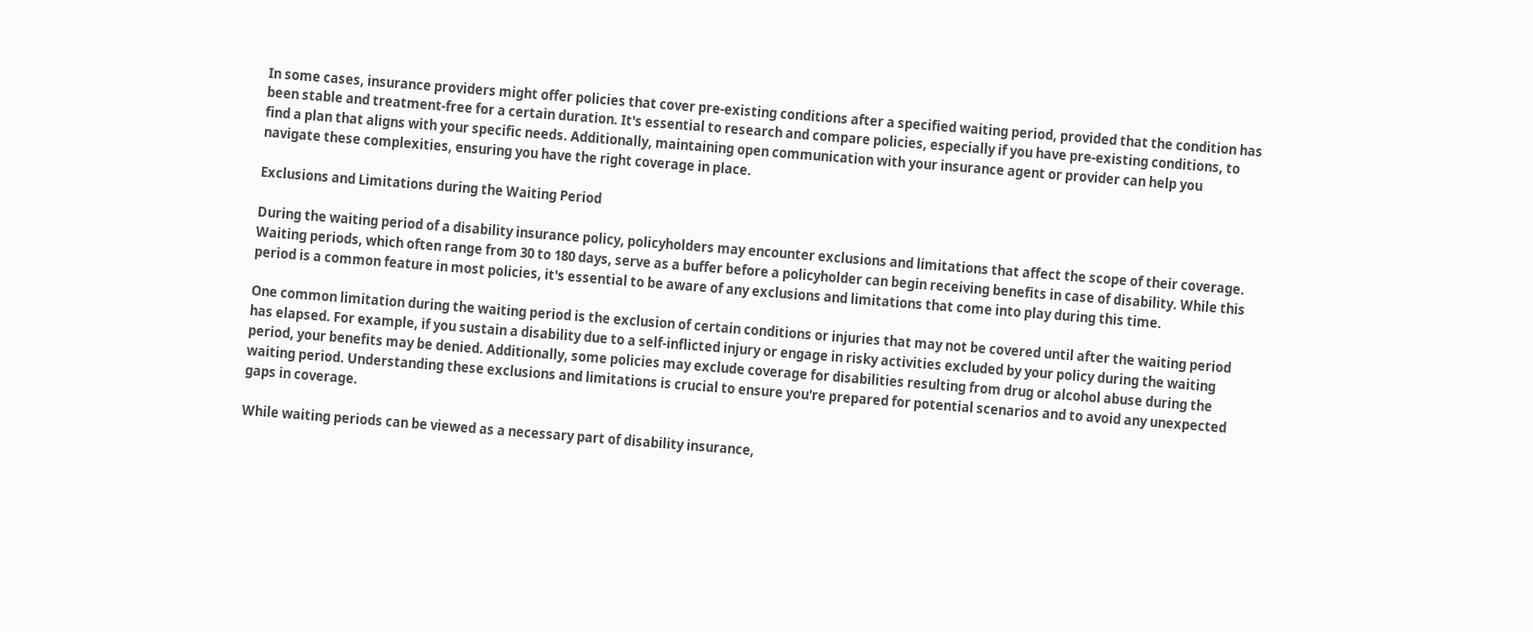In some cases, insurance providers might offer policies that cover pre-existing conditions after a specified waiting period, provided that the condition has been stable and treatment-free for a certain duration. It's essential to research and compare policies, especially if you have pre-existing conditions, to find a plan that aligns with your specific needs. Additionally, maintaining open communication with your insurance agent or provider can help you navigate these complexities, ensuring you have the right coverage in place.

Exclusions and Limitations during the Waiting Period

During the waiting period of a disability insurance policy, policyholders may encounter exclusions and limitations that affect the scope of their coverage. Waiting periods, which often range from 30 to 180 days, serve as a buffer before a policyholder can begin receiving benefits in case of disability. While this period is a common feature in most policies, it's essential to be aware of any exclusions and limitations that come into play during this time.

One common limitation during the waiting period is the exclusion of certain conditions or injuries that may not be covered until after the waiting period has elapsed. For example, if you sustain a disability due to a self-inflicted injury or engage in risky activities excluded by your policy during the waiting period, your benefits may be denied. Additionally, some policies may exclude coverage for disabilities resulting from drug or alcohol abuse during the waiting period. Understanding these exclusions and limitations is crucial to ensure you're prepared for potential scenarios and to avoid any unexpected gaps in coverage.

While waiting periods can be viewed as a necessary part of disability insurance,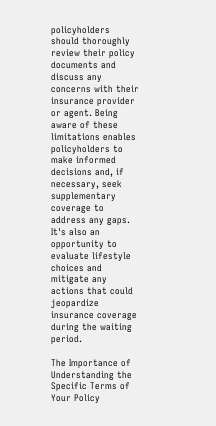policyholders should thoroughly review their policy documents and discuss any concerns with their insurance provider or agent. Being aware of these limitations enables policyholders to make informed decisions and, if necessary, seek supplementary coverage to address any gaps. It's also an opportunity to evaluate lifestyle choices and mitigate any actions that could jeopardize insurance coverage during the waiting period.

The Importance of Understanding the Specific Terms of Your Policy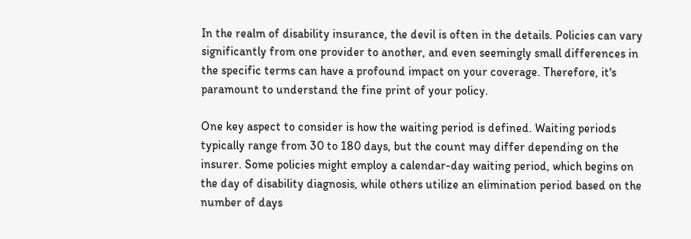In the realm of disability insurance, the devil is often in the details. Policies can vary significantly from one provider to another, and even seemingly small differences in the specific terms can have a profound impact on your coverage. Therefore, it's paramount to understand the fine print of your policy.

One key aspect to consider is how the waiting period is defined. Waiting periods typically range from 30 to 180 days, but the count may differ depending on the insurer. Some policies might employ a calendar-day waiting period, which begins on the day of disability diagnosis, while others utilize an elimination period based on the number of days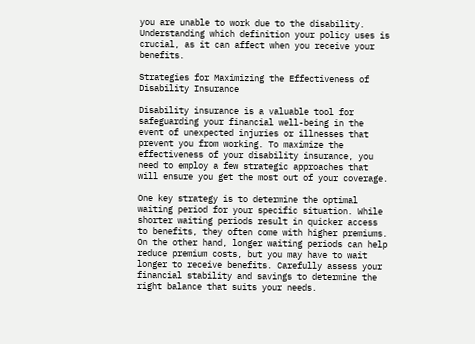you are unable to work due to the disability. Understanding which definition your policy uses is crucial, as it can affect when you receive your benefits.

Strategies for Maximizing the Effectiveness of Disability Insurance

Disability insurance is a valuable tool for safeguarding your financial well-being in the event of unexpected injuries or illnesses that prevent you from working. To maximize the effectiveness of your disability insurance, you need to employ a few strategic approaches that will ensure you get the most out of your coverage.

One key strategy is to determine the optimal waiting period for your specific situation. While shorter waiting periods result in quicker access to benefits, they often come with higher premiums. On the other hand, longer waiting periods can help reduce premium costs, but you may have to wait longer to receive benefits. Carefully assess your financial stability and savings to determine the right balance that suits your needs.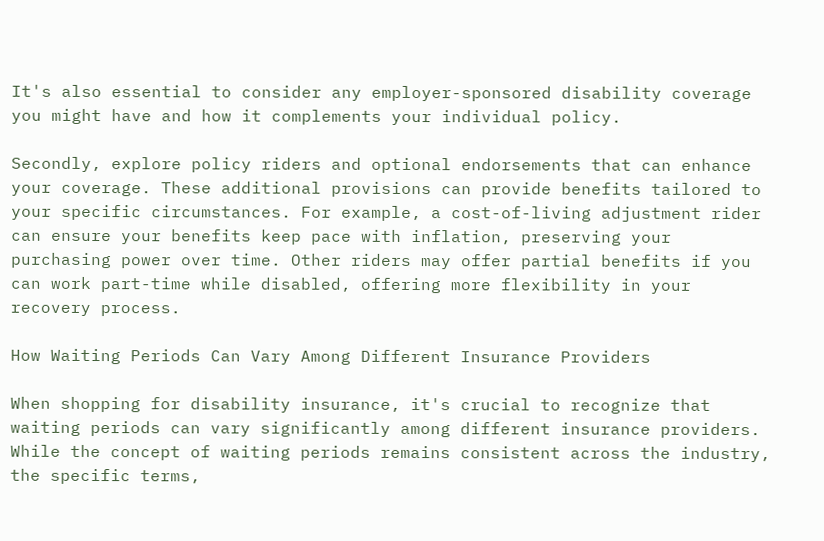It's also essential to consider any employer-sponsored disability coverage you might have and how it complements your individual policy.

Secondly, explore policy riders and optional endorsements that can enhance your coverage. These additional provisions can provide benefits tailored to your specific circumstances. For example, a cost-of-living adjustment rider can ensure your benefits keep pace with inflation, preserving your purchasing power over time. Other riders may offer partial benefits if you can work part-time while disabled, offering more flexibility in your recovery process.

How Waiting Periods Can Vary Among Different Insurance Providers

When shopping for disability insurance, it's crucial to recognize that waiting periods can vary significantly among different insurance providers. While the concept of waiting periods remains consistent across the industry, the specific terms,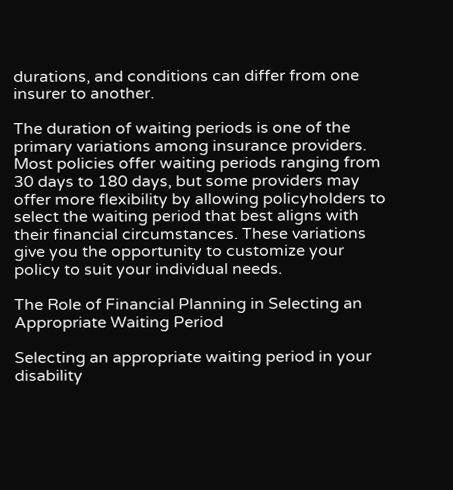durations, and conditions can differ from one insurer to another.

The duration of waiting periods is one of the primary variations among insurance providers. Most policies offer waiting periods ranging from 30 days to 180 days, but some providers may offer more flexibility by allowing policyholders to select the waiting period that best aligns with their financial circumstances. These variations give you the opportunity to customize your policy to suit your individual needs.

The Role of Financial Planning in Selecting an Appropriate Waiting Period

Selecting an appropriate waiting period in your disability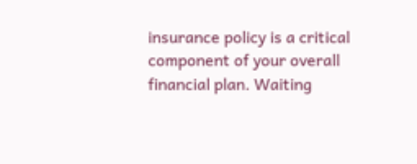insurance policy is a critical component of your overall financial plan. Waiting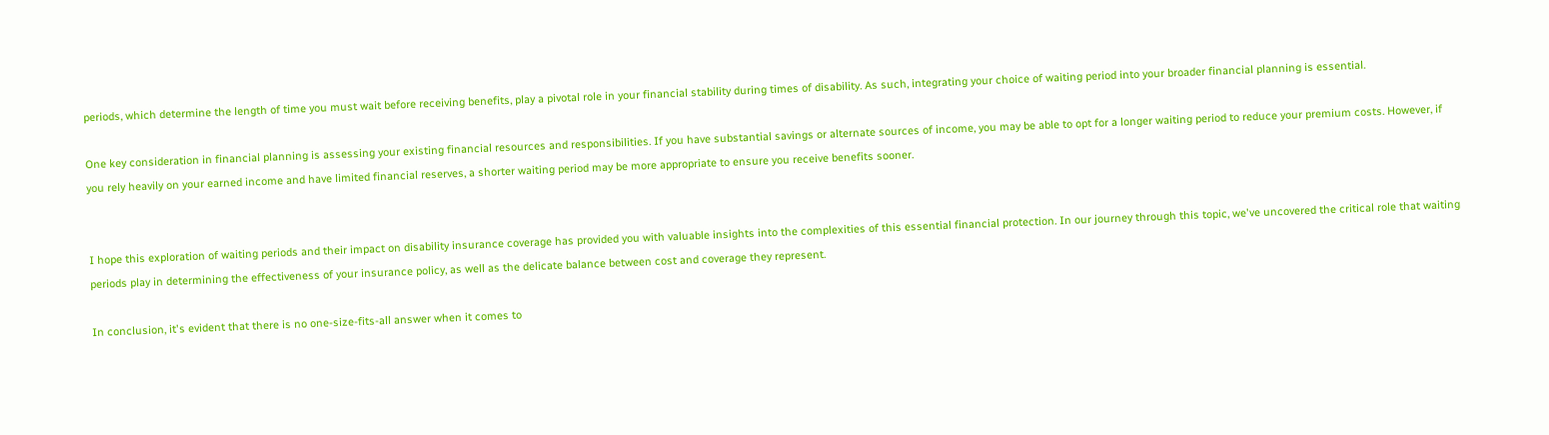periods, which determine the length of time you must wait before receiving benefits, play a pivotal role in your financial stability during times of disability. As such, integrating your choice of waiting period into your broader financial planning is essential.

One key consideration in financial planning is assessing your existing financial resources and responsibilities. If you have substantial savings or alternate sources of income, you may be able to opt for a longer waiting period to reduce your premium costs. However, if you rely heavily on your earned income and have limited financial reserves, a shorter waiting period may be more appropriate to ensure you receive benefits sooner.


I hope this exploration of waiting periods and their impact on disability insurance coverage has provided you with valuable insights into the complexities of this essential financial protection. In our journey through this topic, we've uncovered the critical role that waiting periods play in determining the effectiveness of your insurance policy, as well as the delicate balance between cost and coverage they represent.

In conclusion, it's evident that there is no one-size-fits-all answer when it comes to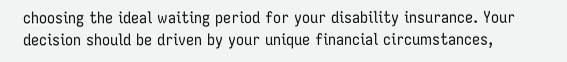choosing the ideal waiting period for your disability insurance. Your decision should be driven by your unique financial circumstances,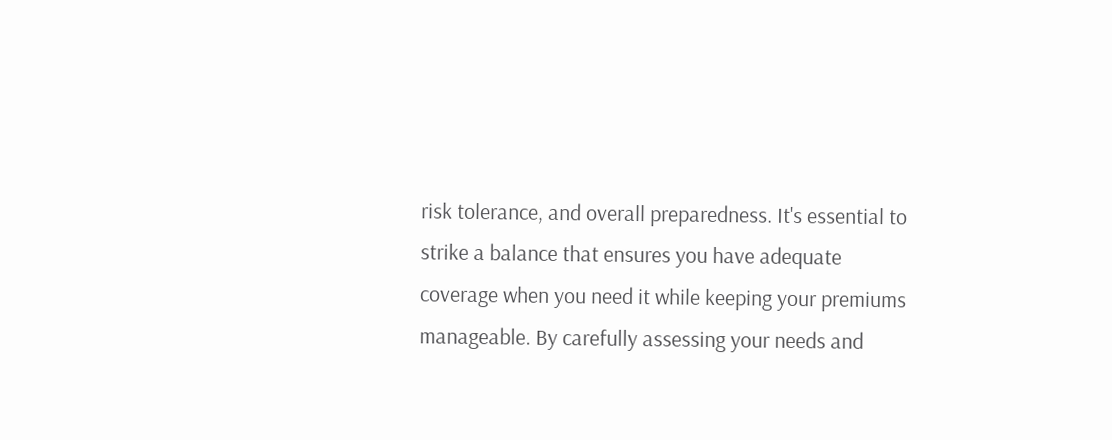risk tolerance, and overall preparedness. It's essential to strike a balance that ensures you have adequate coverage when you need it while keeping your premiums manageable. By carefully assessing your needs and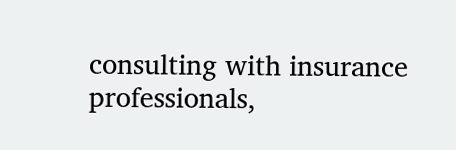consulting with insurance professionals,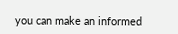you can make an informed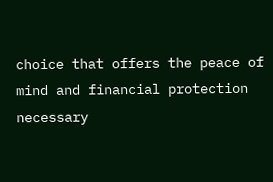choice that offers the peace of mind and financial protection necessary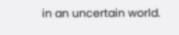in an uncertain world.